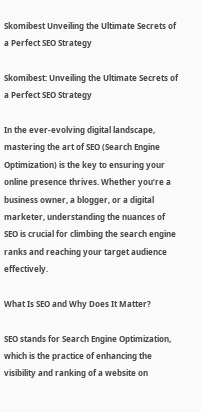Skomibest Unveiling the Ultimate Secrets of a Perfect SEO Strategy

Skomibest: Unveiling the Ultimate Secrets of a Perfect SEO Strategy

In the ever-evolving digital landscape, mastering the art of SEO (Search Engine Optimization) is the key to ensuring your online presence thrives. Whether you’re a business owner, a blogger, or a digital marketer, understanding the nuances of SEO is crucial for climbing the search engine ranks and reaching your target audience effectively.

What Is SEO and Why Does It Matter?

SEO stands for Search Engine Optimization, which is the practice of enhancing the visibility and ranking of a website on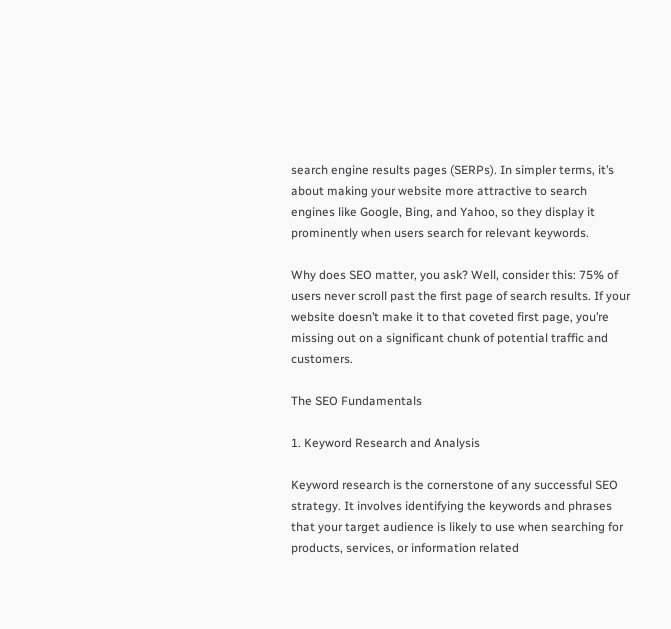search engine results pages (SERPs). In simpler terms, it’s about making your website more attractive to search engines like Google, Bing, and Yahoo, so they display it prominently when users search for relevant keywords.

Why does SEO matter, you ask? Well, consider this: 75% of users never scroll past the first page of search results. If your website doesn’t make it to that coveted first page, you’re missing out on a significant chunk of potential traffic and customers.

The SEO Fundamentals

1. Keyword Research and Analysis

Keyword research is the cornerstone of any successful SEO strategy. It involves identifying the keywords and phrases that your target audience is likely to use when searching for products, services, or information related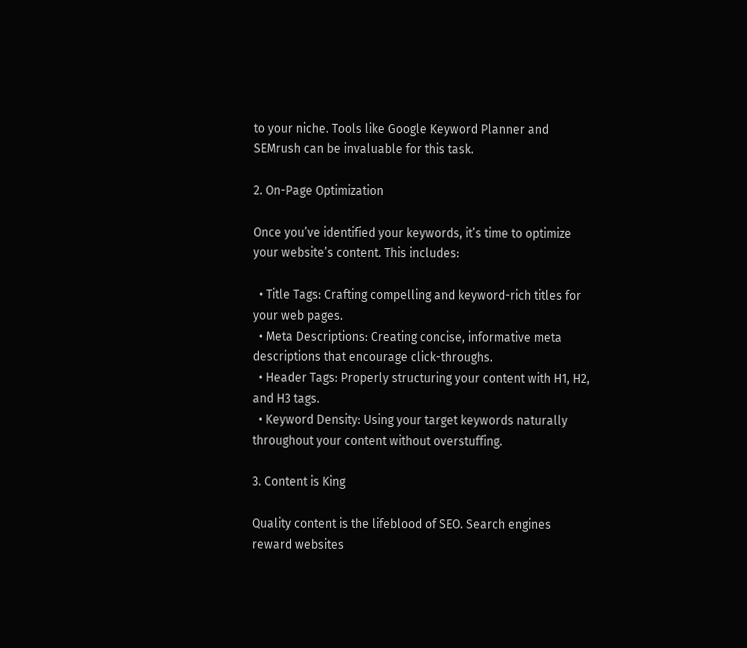to your niche. Tools like Google Keyword Planner and SEMrush can be invaluable for this task.

2. On-Page Optimization

Once you’ve identified your keywords, it’s time to optimize your website’s content. This includes:

  • Title Tags: Crafting compelling and keyword-rich titles for your web pages.
  • Meta Descriptions: Creating concise, informative meta descriptions that encourage click-throughs.
  • Header Tags: Properly structuring your content with H1, H2, and H3 tags.
  • Keyword Density: Using your target keywords naturally throughout your content without overstuffing.

3. Content is King

Quality content is the lifeblood of SEO. Search engines reward websites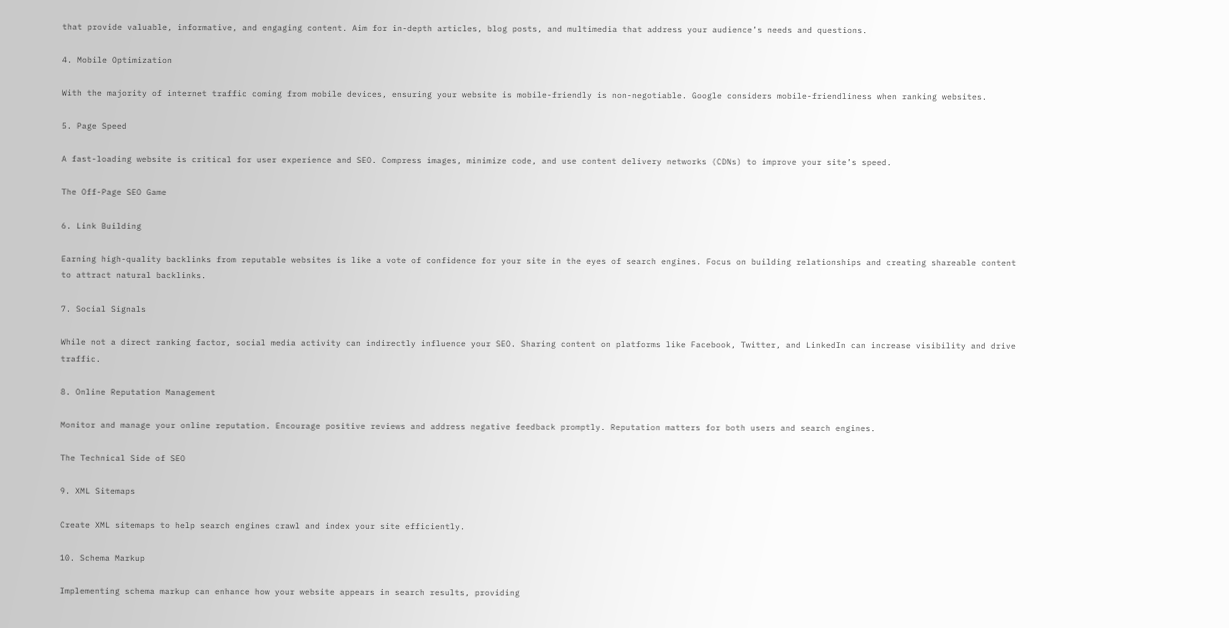that provide valuable, informative, and engaging content. Aim for in-depth articles, blog posts, and multimedia that address your audience’s needs and questions.

4. Mobile Optimization

With the majority of internet traffic coming from mobile devices, ensuring your website is mobile-friendly is non-negotiable. Google considers mobile-friendliness when ranking websites.

5. Page Speed

A fast-loading website is critical for user experience and SEO. Compress images, minimize code, and use content delivery networks (CDNs) to improve your site’s speed.

The Off-Page SEO Game

6. Link Building

Earning high-quality backlinks from reputable websites is like a vote of confidence for your site in the eyes of search engines. Focus on building relationships and creating shareable content to attract natural backlinks.

7. Social Signals

While not a direct ranking factor, social media activity can indirectly influence your SEO. Sharing content on platforms like Facebook, Twitter, and LinkedIn can increase visibility and drive traffic.

8. Online Reputation Management

Monitor and manage your online reputation. Encourage positive reviews and address negative feedback promptly. Reputation matters for both users and search engines.

The Technical Side of SEO

9. XML Sitemaps

Create XML sitemaps to help search engines crawl and index your site efficiently.

10. Schema Markup

Implementing schema markup can enhance how your website appears in search results, providing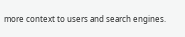more context to users and search engines.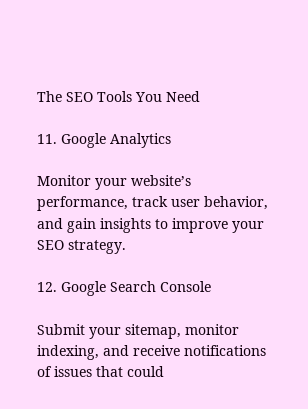The SEO Tools You Need

11. Google Analytics

Monitor your website’s performance, track user behavior, and gain insights to improve your SEO strategy.

12. Google Search Console

Submit your sitemap, monitor indexing, and receive notifications of issues that could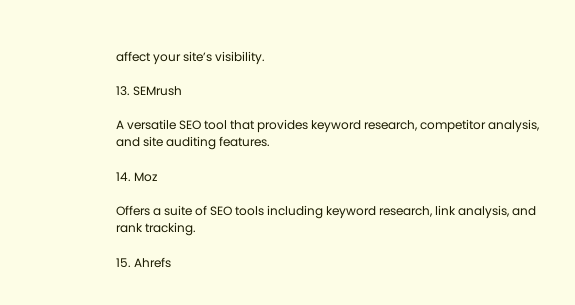affect your site’s visibility.

13. SEMrush

A versatile SEO tool that provides keyword research, competitor analysis, and site auditing features.

14. Moz

Offers a suite of SEO tools including keyword research, link analysis, and rank tracking.

15. Ahrefs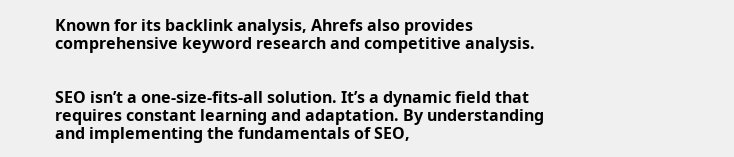Known for its backlink analysis, Ahrefs also provides comprehensive keyword research and competitive analysis.


SEO isn’t a one-size-fits-all solution. It’s a dynamic field that requires constant learning and adaptation. By understanding and implementing the fundamentals of SEO,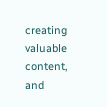creating valuable content, and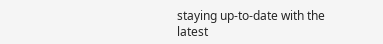staying up-to-date with the latest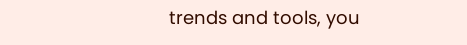trends and tools, you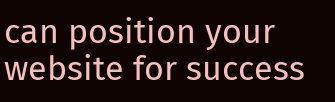can position your website for success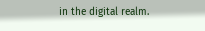in the digital realm.